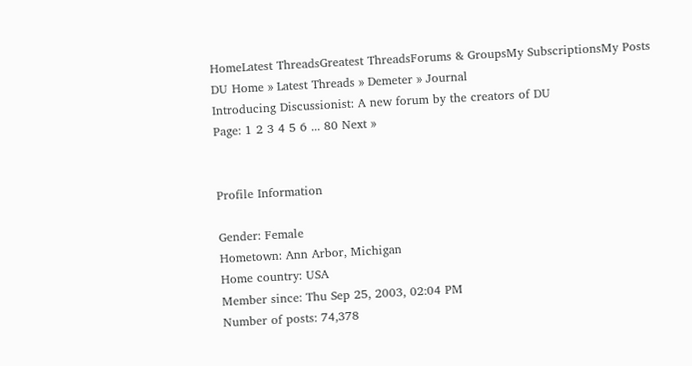HomeLatest ThreadsGreatest ThreadsForums & GroupsMy SubscriptionsMy Posts
DU Home » Latest Threads » Demeter » Journal
Introducing Discussionist: A new forum by the creators of DU
Page: 1 2 3 4 5 6 ... 80 Next »


Profile Information

Gender: Female
Hometown: Ann Arbor, Michigan
Home country: USA
Member since: Thu Sep 25, 2003, 02:04 PM
Number of posts: 74,378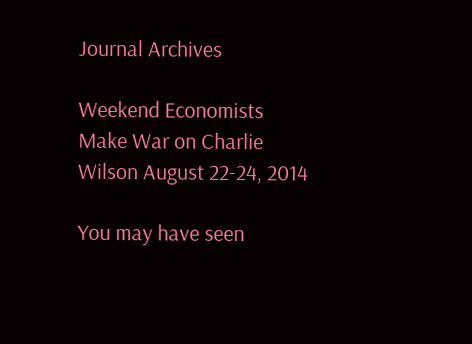Journal Archives

Weekend Economists Make War on Charlie Wilson August 22-24, 2014

You may have seen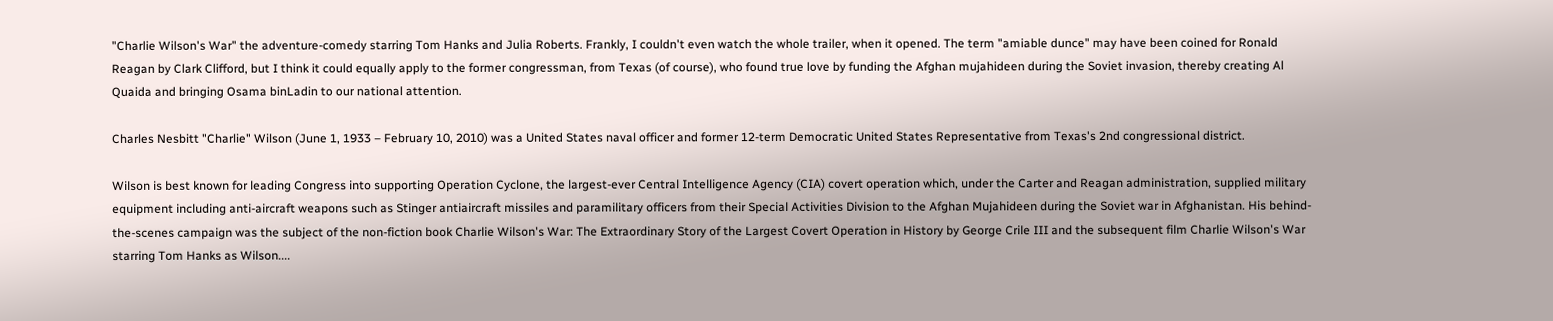"Charlie Wilson's War" the adventure-comedy starring Tom Hanks and Julia Roberts. Frankly, I couldn't even watch the whole trailer, when it opened. The term "amiable dunce" may have been coined for Ronald Reagan by Clark Clifford, but I think it could equally apply to the former congressman, from Texas (of course), who found true love by funding the Afghan mujahideen during the Soviet invasion, thereby creating Al Quaida and bringing Osama binLadin to our national attention.

Charles Nesbitt "Charlie" Wilson (June 1, 1933 – February 10, 2010) was a United States naval officer and former 12-term Democratic United States Representative from Texas's 2nd congressional district.

Wilson is best known for leading Congress into supporting Operation Cyclone, the largest-ever Central Intelligence Agency (CIA) covert operation which, under the Carter and Reagan administration, supplied military equipment including anti-aircraft weapons such as Stinger antiaircraft missiles and paramilitary officers from their Special Activities Division to the Afghan Mujahideen during the Soviet war in Afghanistan. His behind-the-scenes campaign was the subject of the non-fiction book Charlie Wilson's War: The Extraordinary Story of the Largest Covert Operation in History by George Crile III and the subsequent film Charlie Wilson's War starring Tom Hanks as Wilson....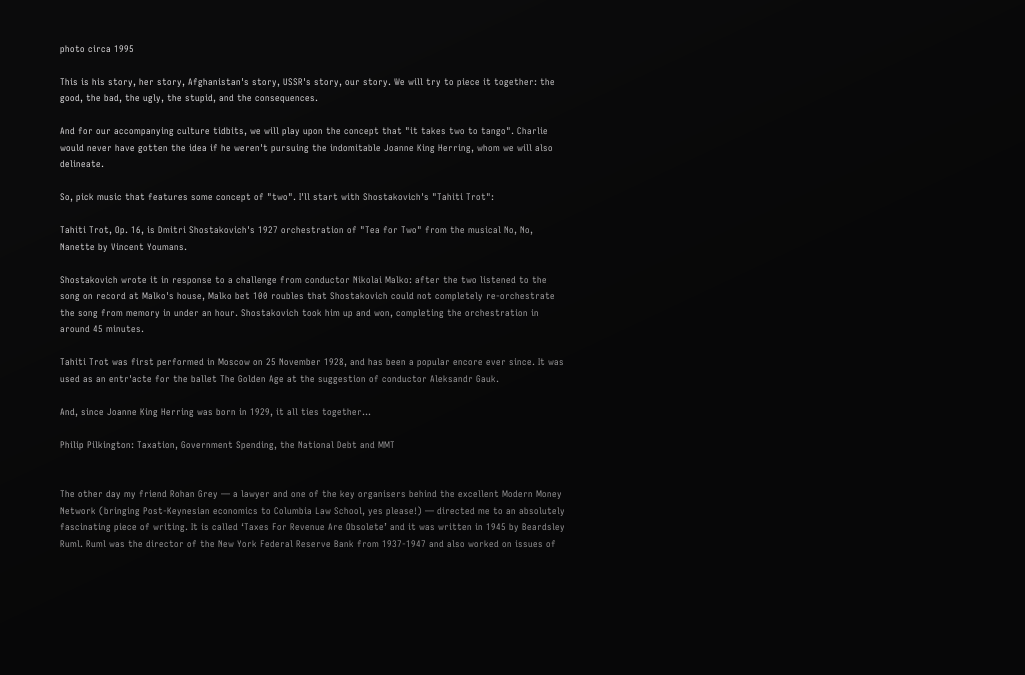photo circa 1995

This is his story, her story, Afghanistan's story, USSR's story, our story. We will try to piece it together: the good, the bad, the ugly, the stupid, and the consequences.

And for our accompanying culture tidbits, we will play upon the concept that "it takes two to tango". Charlie would never have gotten the idea if he weren't pursuing the indomitable Joanne King Herring, whom we will also delineate.

So, pick music that features some concept of "two". I'll start with Shostakovich's "Tahiti Trot":

Tahiti Trot, Op. 16, is Dmitri Shostakovich's 1927 orchestration of "Tea for Two" from the musical No, No, Nanette by Vincent Youmans.

Shostakovich wrote it in response to a challenge from conductor Nikolai Malko: after the two listened to the song on record at Malko's house, Malko bet 100 roubles that Shostakovich could not completely re-orchestrate the song from memory in under an hour. Shostakovich took him up and won, completing the orchestration in around 45 minutes.

Tahiti Trot was first performed in Moscow on 25 November 1928, and has been a popular encore ever since. It was used as an entr'acte for the ballet The Golden Age at the suggestion of conductor Aleksandr Gauk.

And, since Joanne King Herring was born in 1929, it all ties together...

Philip Pilkington: Taxation, Government Spending, the National Debt and MMT


The other day my friend Rohan Grey — a lawyer and one of the key organisers behind the excellent Modern Money Network (bringing Post-Keynesian economics to Columbia Law School, yes please!) — directed me to an absolutely fascinating piece of writing. It is called ‘Taxes For Revenue Are Obsolete’ and it was written in 1945 by Beardsley Ruml. Ruml was the director of the New York Federal Reserve Bank from 1937-1947 and also worked on issues of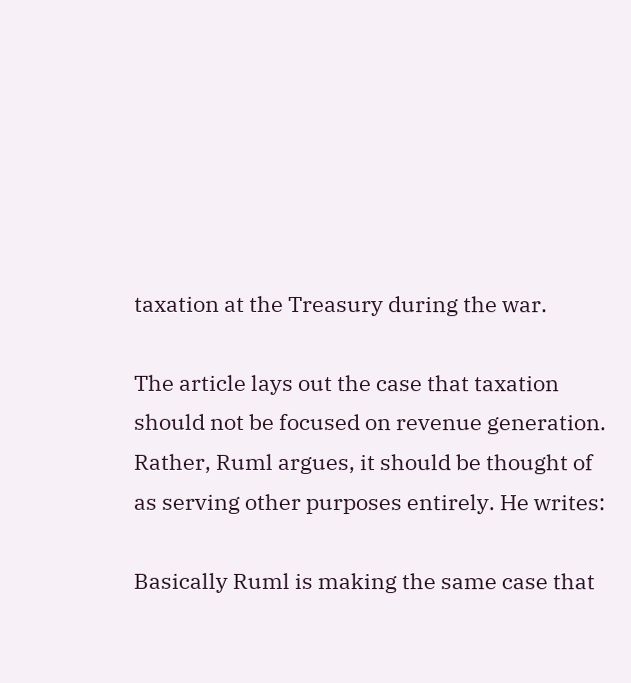taxation at the Treasury during the war.

The article lays out the case that taxation should not be focused on revenue generation. Rather, Ruml argues, it should be thought of as serving other purposes entirely. He writes:

Basically Ruml is making the same case that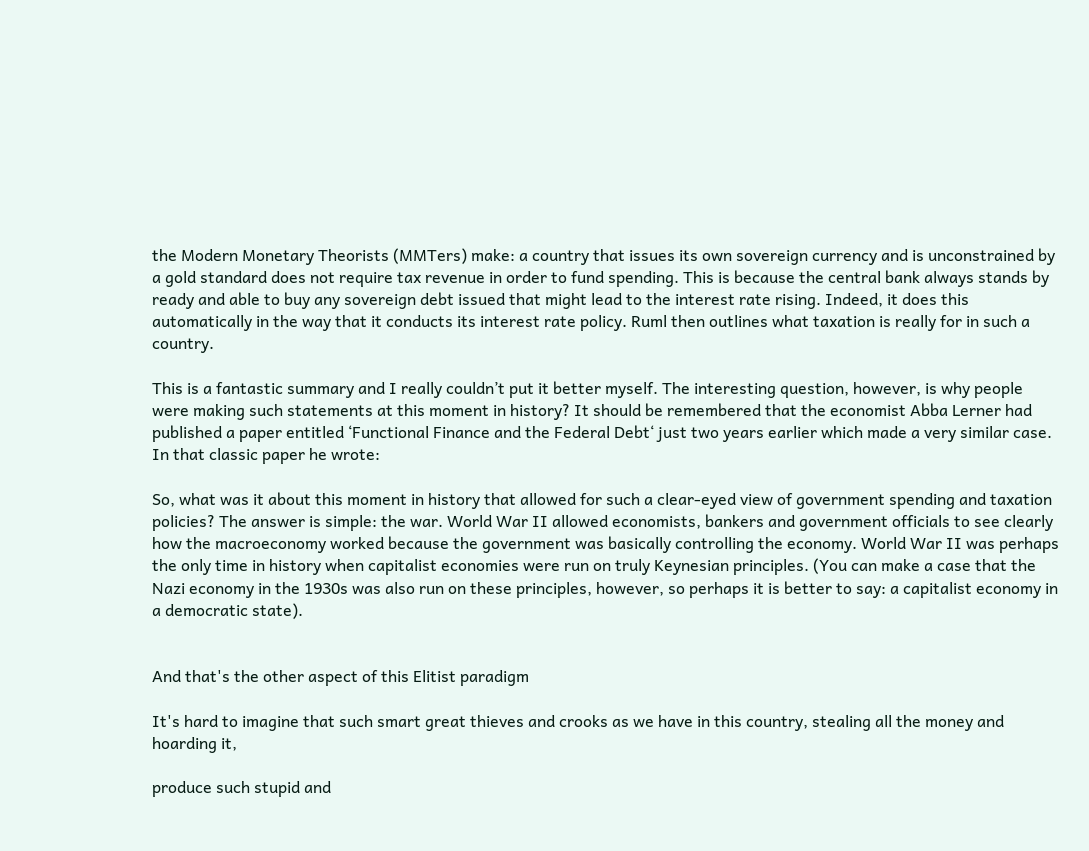the Modern Monetary Theorists (MMTers) make: a country that issues its own sovereign currency and is unconstrained by a gold standard does not require tax revenue in order to fund spending. This is because the central bank always stands by ready and able to buy any sovereign debt issued that might lead to the interest rate rising. Indeed, it does this automatically in the way that it conducts its interest rate policy. Ruml then outlines what taxation is really for in such a country.

This is a fantastic summary and I really couldn’t put it better myself. The interesting question, however, is why people were making such statements at this moment in history? It should be remembered that the economist Abba Lerner had published a paper entitled ‘Functional Finance and the Federal Debt‘ just two years earlier which made a very similar case. In that classic paper he wrote:

So, what was it about this moment in history that allowed for such a clear-eyed view of government spending and taxation policies? The answer is simple: the war. World War II allowed economists, bankers and government officials to see clearly how the macroeconomy worked because the government was basically controlling the economy. World War II was perhaps the only time in history when capitalist economies were run on truly Keynesian principles. (You can make a case that the Nazi economy in the 1930s was also run on these principles, however, so perhaps it is better to say: a capitalist economy in a democratic state).


And that's the other aspect of this Elitist paradigm

It's hard to imagine that such smart great thieves and crooks as we have in this country, stealing all the money and hoarding it,

produce such stupid and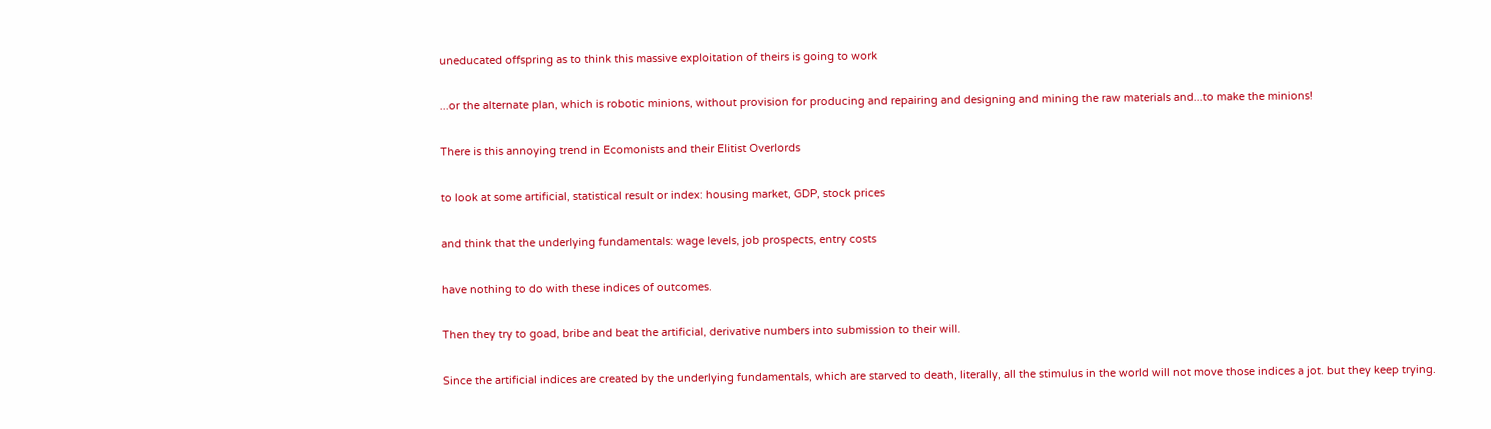uneducated offspring as to think this massive exploitation of theirs is going to work

...or the alternate plan, which is robotic minions, without provision for producing and repairing and designing and mining the raw materials and...to make the minions!

There is this annoying trend in Ecomonists and their Elitist Overlords

to look at some artificial, statistical result or index: housing market, GDP, stock prices

and think that the underlying fundamentals: wage levels, job prospects, entry costs

have nothing to do with these indices of outcomes.

Then they try to goad, bribe and beat the artificial, derivative numbers into submission to their will.

Since the artificial indices are created by the underlying fundamentals, which are starved to death, literally, all the stimulus in the world will not move those indices a jot. but they keep trying.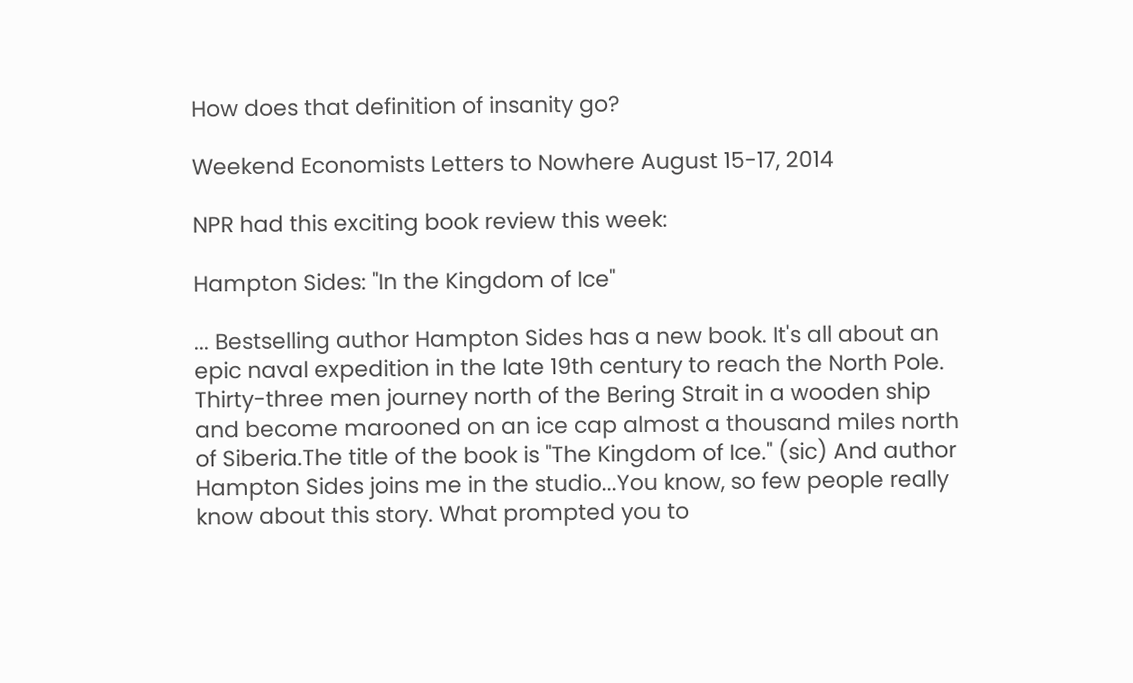How does that definition of insanity go?

Weekend Economists Letters to Nowhere August 15-17, 2014

NPR had this exciting book review this week:

Hampton Sides: "In the Kingdom of Ice"

... Bestselling author Hampton Sides has a new book. It's all about an epic naval expedition in the late 19th century to reach the North Pole. Thirty-three men journey north of the Bering Strait in a wooden ship and become marooned on an ice cap almost a thousand miles north of Siberia.The title of the book is "The Kingdom of Ice." (sic) And author Hampton Sides joins me in the studio...You know, so few people really know about this story. What prompted you to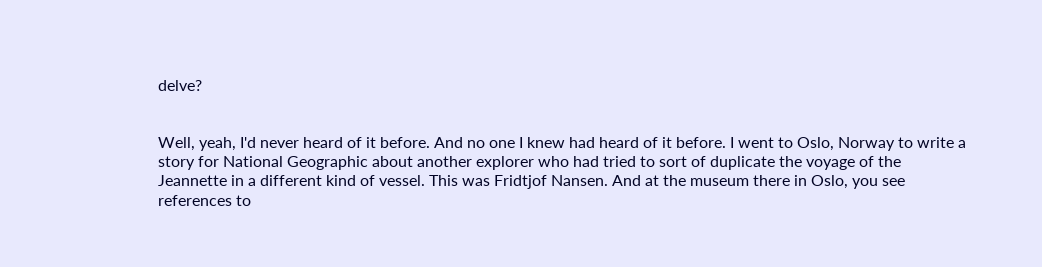delve?


Well, yeah, I'd never heard of it before. And no one I knew had heard of it before. I went to Oslo, Norway to write a story for National Geographic about another explorer who had tried to sort of duplicate the voyage of the Jeannette in a different kind of vessel. This was Fridtjof Nansen. And at the museum there in Oslo, you see references to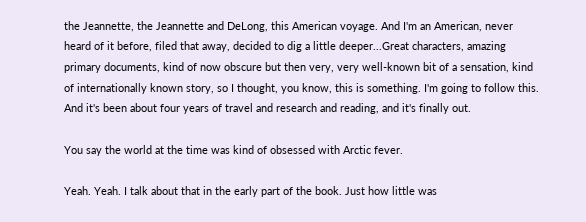the Jeannette, the Jeannette and DeLong, this American voyage. And I'm an American, never heard of it before, filed that away, decided to dig a little deeper...Great characters, amazing primary documents, kind of now obscure but then very, very well-known bit of a sensation, kind of internationally known story, so I thought, you know, this is something. I'm going to follow this. And it's been about four years of travel and research and reading, and it's finally out.

You say the world at the time was kind of obsessed with Arctic fever.

Yeah. Yeah. I talk about that in the early part of the book. Just how little was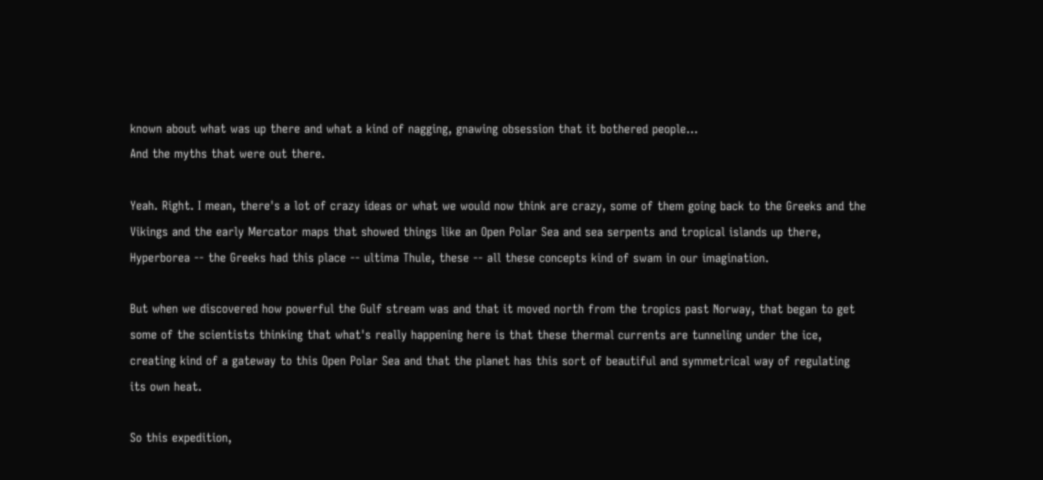known about what was up there and what a kind of nagging, gnawing obsession that it bothered people...
And the myths that were out there.

Yeah. Right. I mean, there's a lot of crazy ideas or what we would now think are crazy, some of them going back to the Greeks and the Vikings and the early Mercator maps that showed things like an Open Polar Sea and sea serpents and tropical islands up there, Hyperborea -- the Greeks had this place -- ultima Thule, these -- all these concepts kind of swam in our imagination.

But when we discovered how powerful the Gulf stream was and that it moved north from the tropics past Norway, that began to get some of the scientists thinking that what's really happening here is that these thermal currents are tunneling under the ice, creating kind of a gateway to this Open Polar Sea and that the planet has this sort of beautiful and symmetrical way of regulating its own heat.

So this expedition,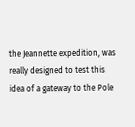the Jeannette expedition, was really designed to test this idea of a gateway to the Pole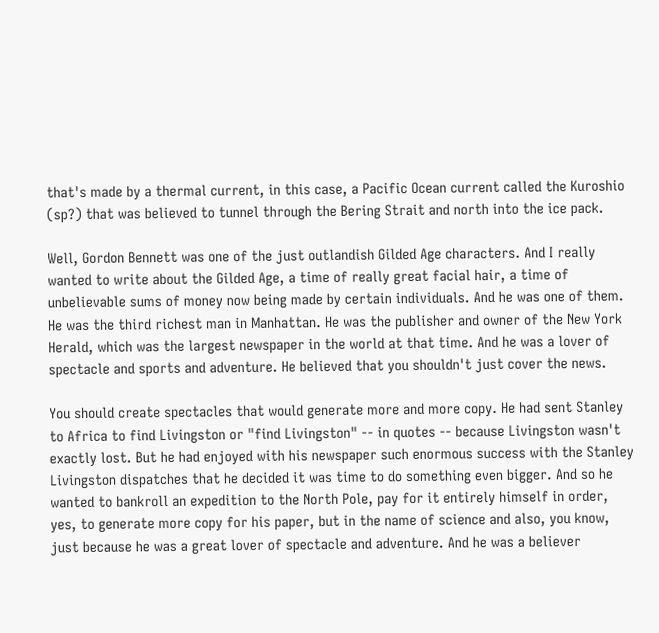that's made by a thermal current, in this case, a Pacific Ocean current called the Kuroshio (sp?) that was believed to tunnel through the Bering Strait and north into the ice pack.

Well, Gordon Bennett was one of the just outlandish Gilded Age characters. And I really wanted to write about the Gilded Age, a time of really great facial hair, a time of unbelievable sums of money now being made by certain individuals. And he was one of them. He was the third richest man in Manhattan. He was the publisher and owner of the New York Herald, which was the largest newspaper in the world at that time. And he was a lover of spectacle and sports and adventure. He believed that you shouldn't just cover the news.

You should create spectacles that would generate more and more copy. He had sent Stanley to Africa to find Livingston or "find Livingston" -- in quotes -- because Livingston wasn't exactly lost. But he had enjoyed with his newspaper such enormous success with the Stanley Livingston dispatches that he decided it was time to do something even bigger. And so he wanted to bankroll an expedition to the North Pole, pay for it entirely himself in order, yes, to generate more copy for his paper, but in the name of science and also, you know, just because he was a great lover of spectacle and adventure. And he was a believer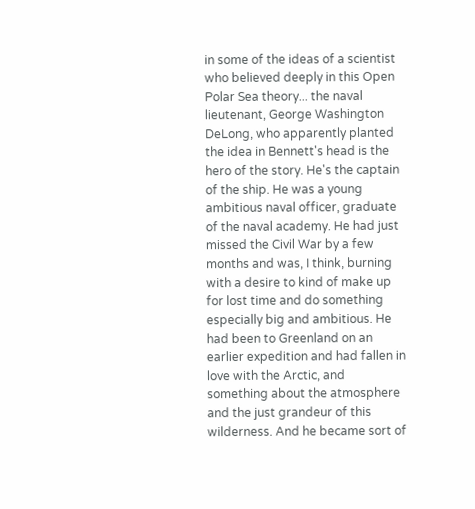in some of the ideas of a scientist who believed deeply in this Open Polar Sea theory... the naval lieutenant, George Washington DeLong, who apparently planted the idea in Bennett's head is the hero of the story. He's the captain of the ship. He was a young ambitious naval officer, graduate of the naval academy. He had just missed the Civil War by a few months and was, I think, burning with a desire to kind of make up for lost time and do something especially big and ambitious. He had been to Greenland on an earlier expedition and had fallen in love with the Arctic, and something about the atmosphere and the just grandeur of this wilderness. And he became sort of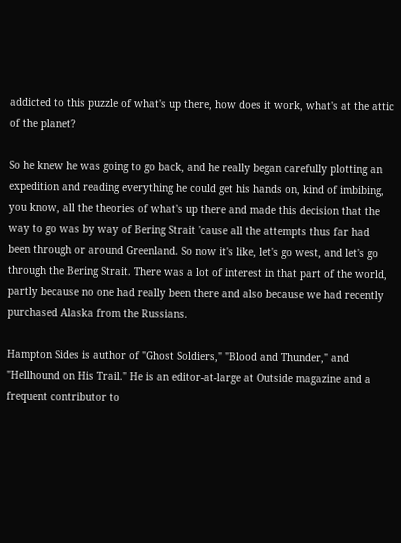addicted to this puzzle of what's up there, how does it work, what's at the attic of the planet?

So he knew he was going to go back, and he really began carefully plotting an expedition and reading everything he could get his hands on, kind of imbibing, you know, all the theories of what's up there and made this decision that the way to go was by way of Bering Strait 'cause all the attempts thus far had been through or around Greenland. So now it's like, let's go west, and let's go through the Bering Strait. There was a lot of interest in that part of the world, partly because no one had really been there and also because we had recently purchased Alaska from the Russians.

Hampton Sides is author of "Ghost Soldiers," "Blood and Thunder," and "Hellhound on His Trail." He is an editor-at-large at Outside magazine and a frequent contributor to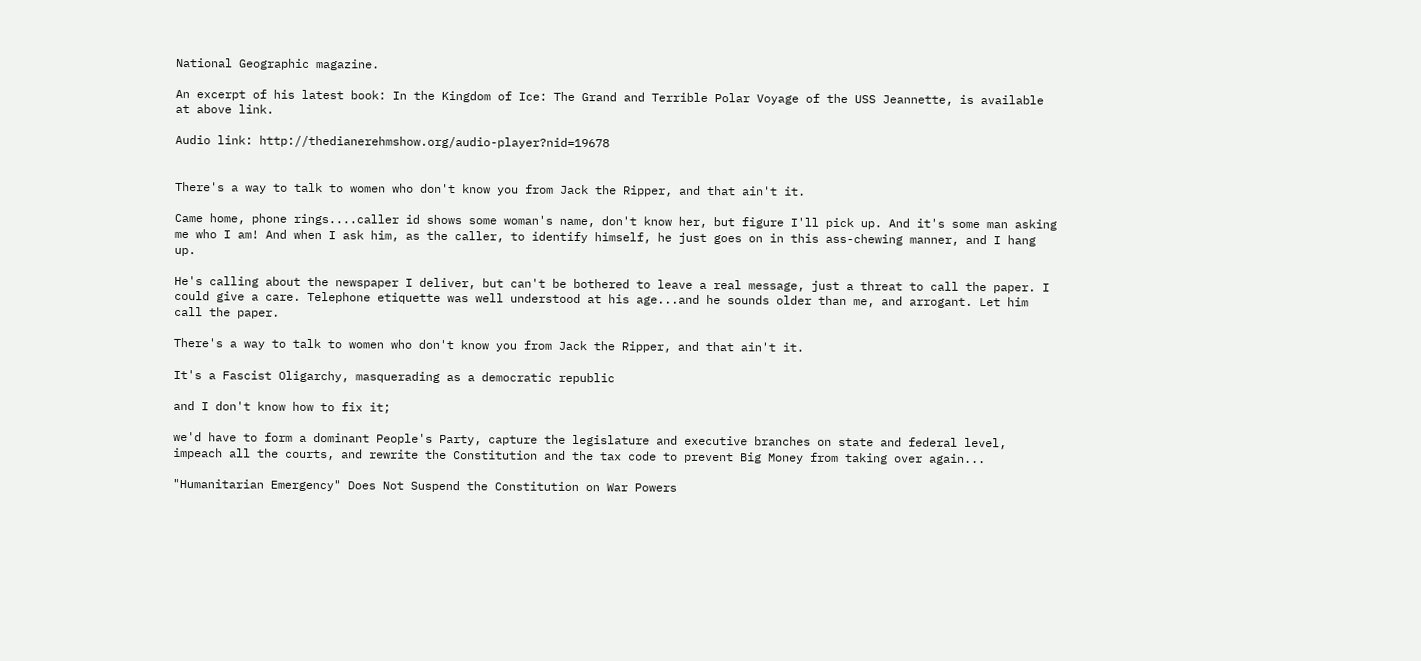National Geographic magazine.

An excerpt of his latest book: In the Kingdom of Ice: The Grand and Terrible Polar Voyage of the USS Jeannette, is available at above link.

Audio link: http://thedianerehmshow.org/audio-player?nid=19678


There's a way to talk to women who don't know you from Jack the Ripper, and that ain't it.

Came home, phone rings....caller id shows some woman's name, don't know her, but figure I'll pick up. And it's some man asking me who I am! And when I ask him, as the caller, to identify himself, he just goes on in this ass-chewing manner, and I hang up.

He's calling about the newspaper I deliver, but can't be bothered to leave a real message, just a threat to call the paper. I could give a care. Telephone etiquette was well understood at his age...and he sounds older than me, and arrogant. Let him call the paper.

There's a way to talk to women who don't know you from Jack the Ripper, and that ain't it.

It's a Fascist Oligarchy, masquerading as a democratic republic

and I don't know how to fix it;

we'd have to form a dominant People's Party, capture the legislature and executive branches on state and federal level, impeach all the courts, and rewrite the Constitution and the tax code to prevent Big Money from taking over again...

"Humanitarian Emergency" Does Not Suspend the Constitution on War Powers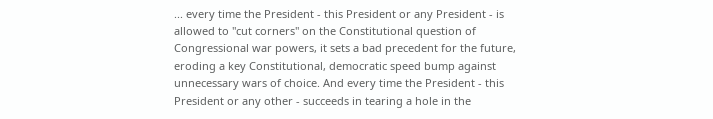... every time the President - this President or any President - is allowed to "cut corners" on the Constitutional question of Congressional war powers, it sets a bad precedent for the future, eroding a key Constitutional, democratic speed bump against unnecessary wars of choice. And every time the President - this President or any other - succeeds in tearing a hole in the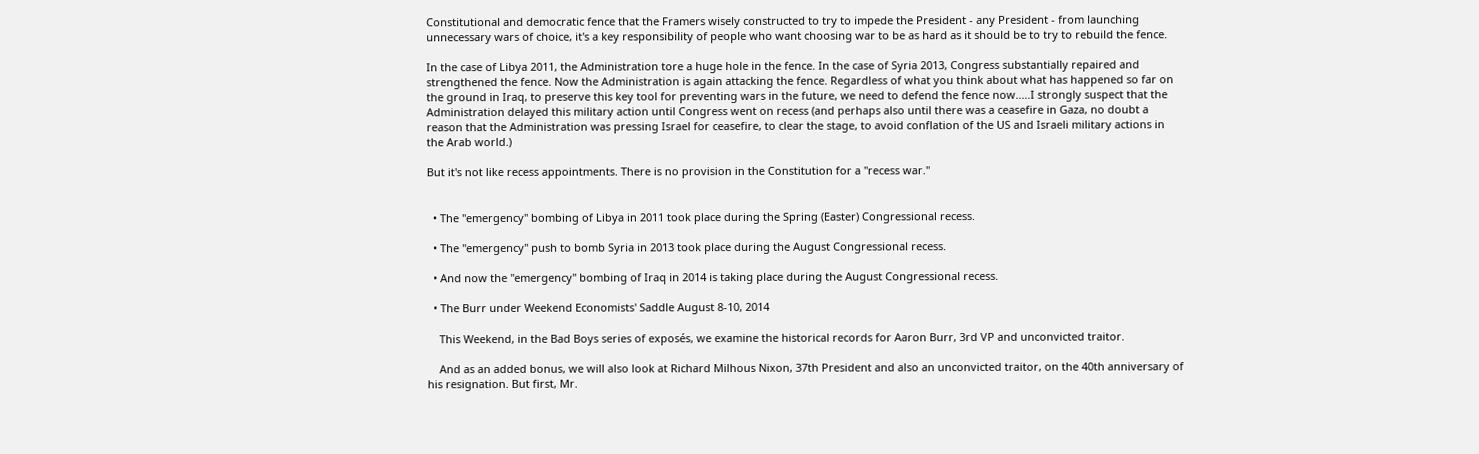Constitutional and democratic fence that the Framers wisely constructed to try to impede the President - any President - from launching unnecessary wars of choice, it's a key responsibility of people who want choosing war to be as hard as it should be to try to rebuild the fence.

In the case of Libya 2011, the Administration tore a huge hole in the fence. In the case of Syria 2013, Congress substantially repaired and strengthened the fence. Now the Administration is again attacking the fence. Regardless of what you think about what has happened so far on the ground in Iraq, to preserve this key tool for preventing wars in the future, we need to defend the fence now.....I strongly suspect that the Administration delayed this military action until Congress went on recess (and perhaps also until there was a ceasefire in Gaza, no doubt a reason that the Administration was pressing Israel for ceasefire, to clear the stage, to avoid conflation of the US and Israeli military actions in the Arab world.)

But it's not like recess appointments. There is no provision in the Constitution for a "recess war."


  • The "emergency" bombing of Libya in 2011 took place during the Spring (Easter) Congressional recess.

  • The "emergency" push to bomb Syria in 2013 took place during the August Congressional recess.

  • And now the "emergency" bombing of Iraq in 2014 is taking place during the August Congressional recess.

  • The Burr under Weekend Economists' Saddle August 8-10, 2014

    This Weekend, in the Bad Boys series of exposés, we examine the historical records for Aaron Burr, 3rd VP and unconvicted traitor.

    And as an added bonus, we will also look at Richard Milhous Nixon, 37th President and also an unconvicted traitor, on the 40th anniversary of his resignation. But first, Mr.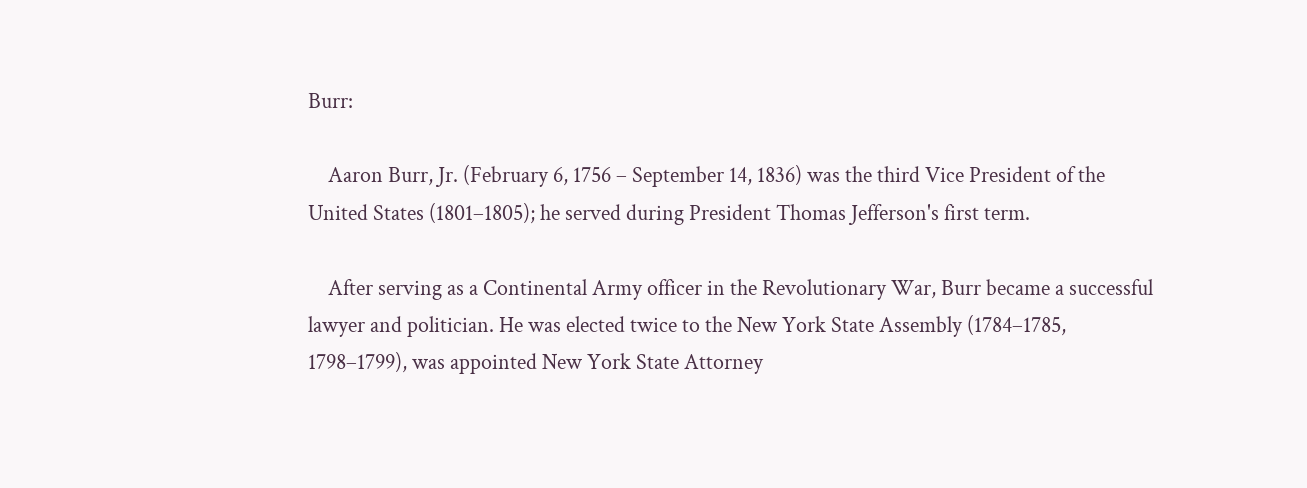Burr:

    Aaron Burr, Jr. (February 6, 1756 – September 14, 1836) was the third Vice President of the United States (1801–1805); he served during President Thomas Jefferson's first term.

    After serving as a Continental Army officer in the Revolutionary War, Burr became a successful lawyer and politician. He was elected twice to the New York State Assembly (1784–1785, 1798–1799), was appointed New York State Attorney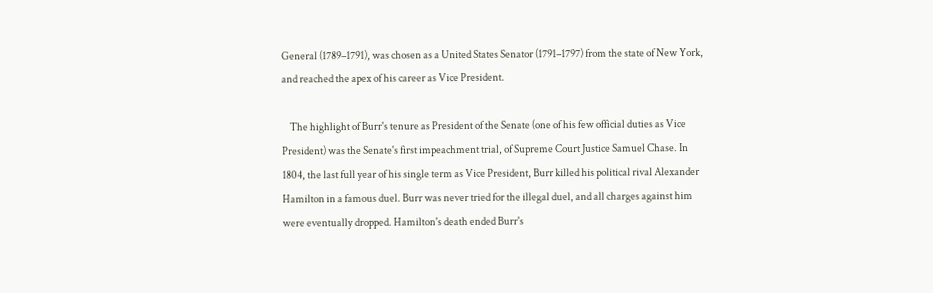General (1789–1791), was chosen as a United States Senator (1791–1797) from the state of New York, and reached the apex of his career as Vice President.

    The highlight of Burr's tenure as President of the Senate (one of his few official duties as Vice President) was the Senate's first impeachment trial, of Supreme Court Justice Samuel Chase. In 1804, the last full year of his single term as Vice President, Burr killed his political rival Alexander Hamilton in a famous duel. Burr was never tried for the illegal duel, and all charges against him were eventually dropped. Hamilton's death ended Burr's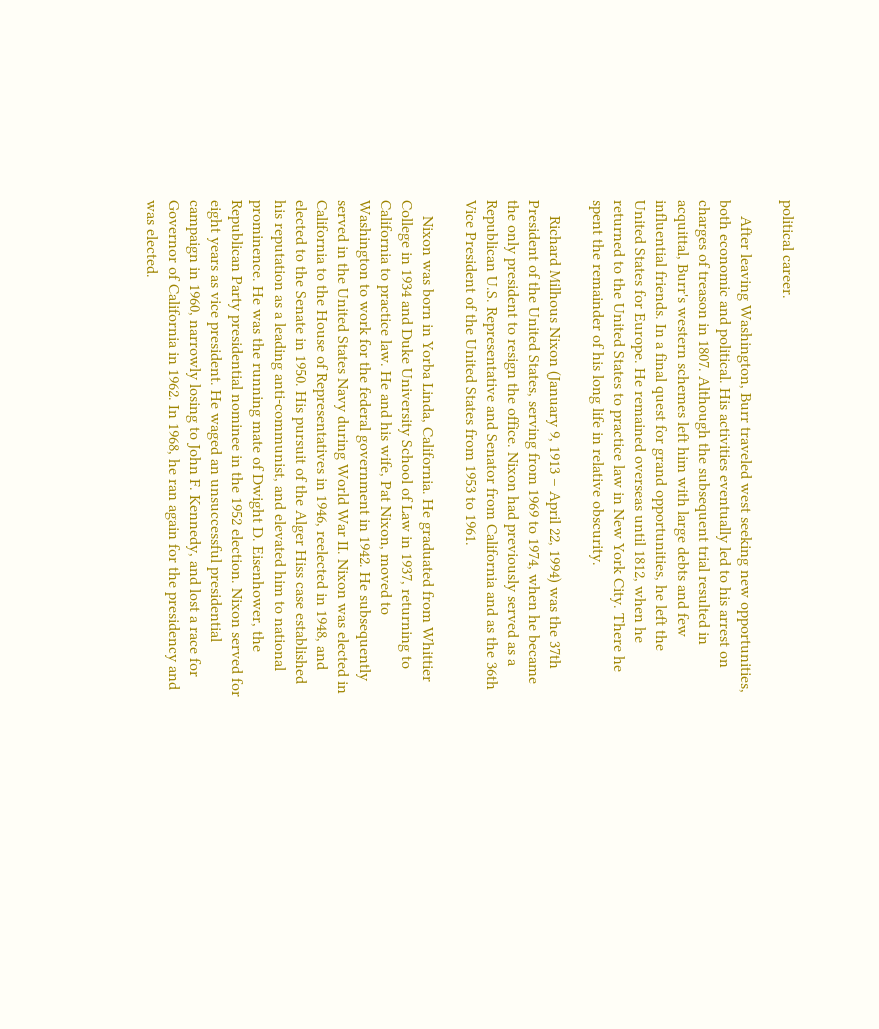political career.

    After leaving Washington, Burr traveled west seeking new opportunities, both economic and political. His activities eventually led to his arrest on charges of treason in 1807. Although the subsequent trial resulted in acquittal, Burr's western schemes left him with large debts and few influential friends. In a final quest for grand opportunities, he left the United States for Europe. He remained overseas until 1812, when he returned to the United States to practice law in New York City. There he spent the remainder of his long life in relative obscurity.

    Richard Milhous Nixon (January 9, 1913 – April 22, 1994) was the 37th President of the United States, serving from 1969 to 1974, when he became the only president to resign the office. Nixon had previously served as a Republican U.S. Representative and Senator from California and as the 36th Vice President of the United States from 1953 to 1961.

    Nixon was born in Yorba Linda, California. He graduated from Whittier College in 1934 and Duke University School of Law in 1937, returning to California to practice law. He and his wife, Pat Nixon, moved to Washington to work for the federal government in 1942. He subsequently served in the United States Navy during World War II. Nixon was elected in California to the House of Representatives in 1946, reelected in 1948, and elected to the Senate in 1950. His pursuit of the Alger Hiss case established his reputation as a leading anti-communist, and elevated him to national prominence. He was the running mate of Dwight D. Eisenhower, the Republican Party presidential nominee in the 1952 election. Nixon served for eight years as vice president. He waged an unsuccessful presidential campaign in 1960, narrowly losing to John F. Kennedy, and lost a race for Governor of California in 1962. In 1968, he ran again for the presidency and was elected.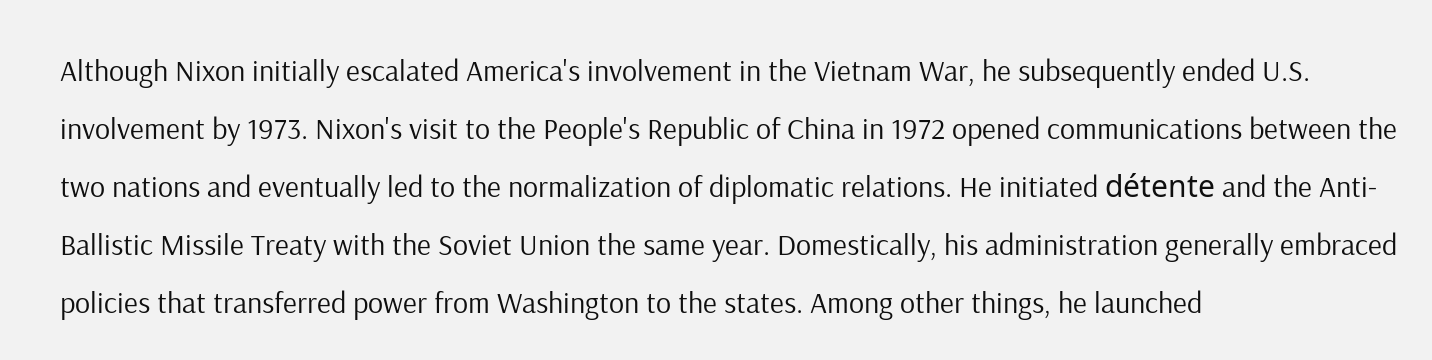Although Nixon initially escalated America's involvement in the Vietnam War, he subsequently ended U.S. involvement by 1973. Nixon's visit to the People's Republic of China in 1972 opened communications between the two nations and eventually led to the normalization of diplomatic relations. He initiated détente and the Anti-Ballistic Missile Treaty with the Soviet Union the same year. Domestically, his administration generally embraced policies that transferred power from Washington to the states. Among other things, he launched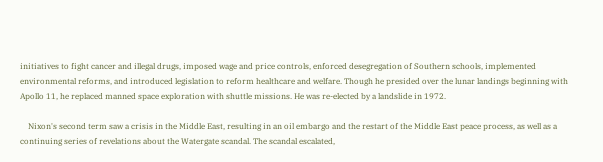initiatives to fight cancer and illegal drugs, imposed wage and price controls, enforced desegregation of Southern schools, implemented environmental reforms, and introduced legislation to reform healthcare and welfare. Though he presided over the lunar landings beginning with Apollo 11, he replaced manned space exploration with shuttle missions. He was re-elected by a landslide in 1972.

    Nixon's second term saw a crisis in the Middle East, resulting in an oil embargo and the restart of the Middle East peace process, as well as a continuing series of revelations about the Watergate scandal. The scandal escalated,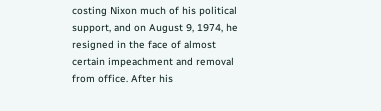costing Nixon much of his political support, and on August 9, 1974, he resigned in the face of almost certain impeachment and removal from office. After his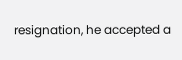resignation, he accepted a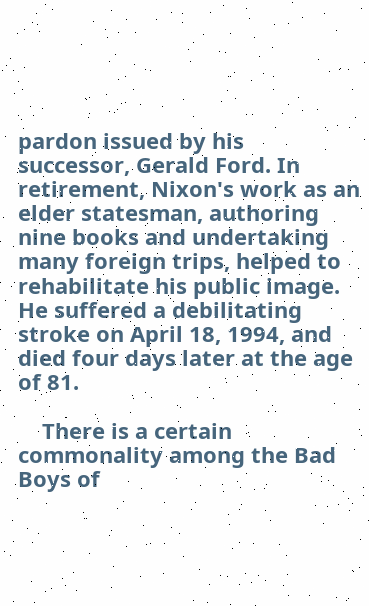pardon issued by his successor, Gerald Ford. In retirement, Nixon's work as an elder statesman, authoring nine books and undertaking many foreign trips, helped to rehabilitate his public image. He suffered a debilitating stroke on April 18, 1994, and died four days later at the age of 81.

    There is a certain commonality among the Bad Boys of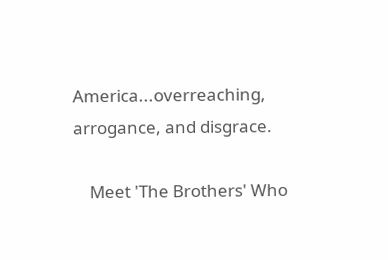America...overreaching, arrogance, and disgrace.

    Meet 'The Brothers' Who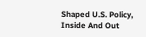Shaped U.S. Policy, Inside And Out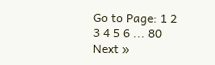Go to Page: 1 2 3 4 5 6 ... 80 Next »